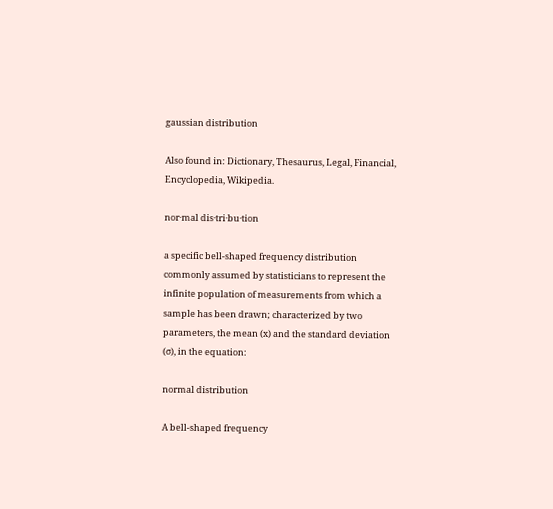gaussian distribution

Also found in: Dictionary, Thesaurus, Legal, Financial, Encyclopedia, Wikipedia.

nor·mal dis·tri·bu·tion

a specific bell-shaped frequency distribution commonly assumed by statisticians to represent the infinite population of measurements from which a sample has been drawn; characterized by two parameters, the mean (x) and the standard deviation (σ), in the equation:

normal distribution

A bell-shaped frequency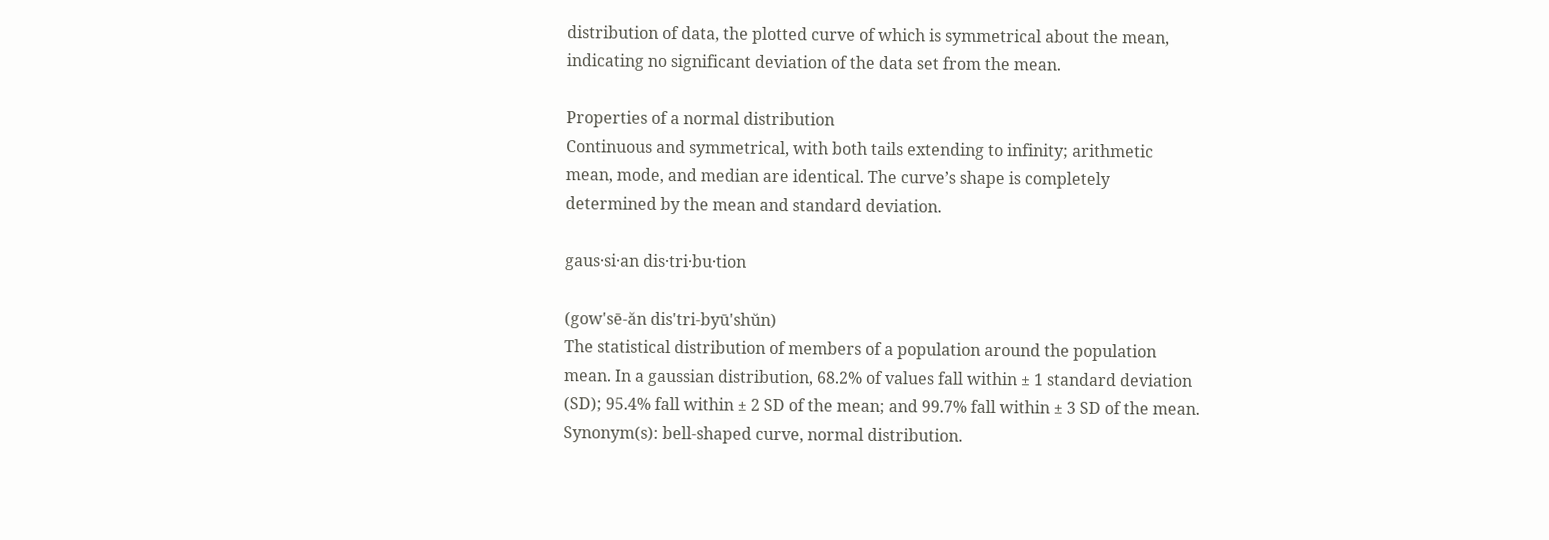distribution of data, the plotted curve of which is symmetrical about the mean, indicating no significant deviation of the data set from the mean.

Properties of a normal distribution
Continuous and symmetrical, with both tails extending to infinity; arithmetic mean, mode, and median are identical. The curve’s shape is completely determined by the mean and standard deviation.

gaus·si·an dis·tri·bu·tion

(gow'sē-ăn dis'tri-byū'shŭn)
The statistical distribution of members of a population around the population mean. In a gaussian distribution, 68.2% of values fall within ± 1 standard deviation (SD); 95.4% fall within ± 2 SD of the mean; and 99.7% fall within ± 3 SD of the mean.
Synonym(s): bell-shaped curve, normal distribution.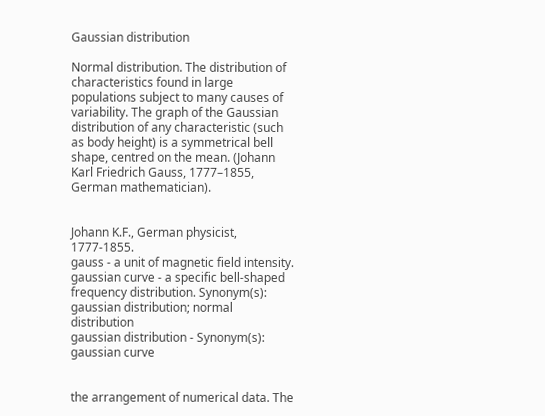Gaussian distribution

Normal distribution. The distribution of characteristics found in large populations subject to many causes of variability. The graph of the Gaussian distribution of any characteristic (such as body height) is a symmetrical bell shape, centred on the mean. (Johann Karl Friedrich Gauss, 1777–1855, German mathematician).


Johann K.F., German physicist, 1777-1855.
gauss - a unit of magnetic field intensity.
gaussian curve - a specific bell-shaped frequency distribution. Synonym(s): gaussian distribution; normal distribution
gaussian distribution - Synonym(s): gaussian curve


the arrangement of numerical data. The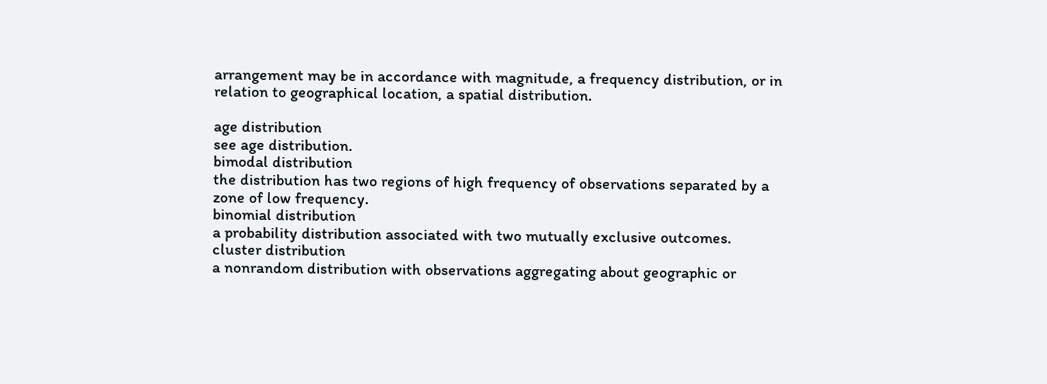arrangement may be in accordance with magnitude, a frequency distribution, or in relation to geographical location, a spatial distribution.

age distribution
see age distribution.
bimodal distribution
the distribution has two regions of high frequency of observations separated by a zone of low frequency.
binomial distribution
a probability distribution associated with two mutually exclusive outcomes.
cluster distribution
a nonrandom distribution with observations aggregating about geographic or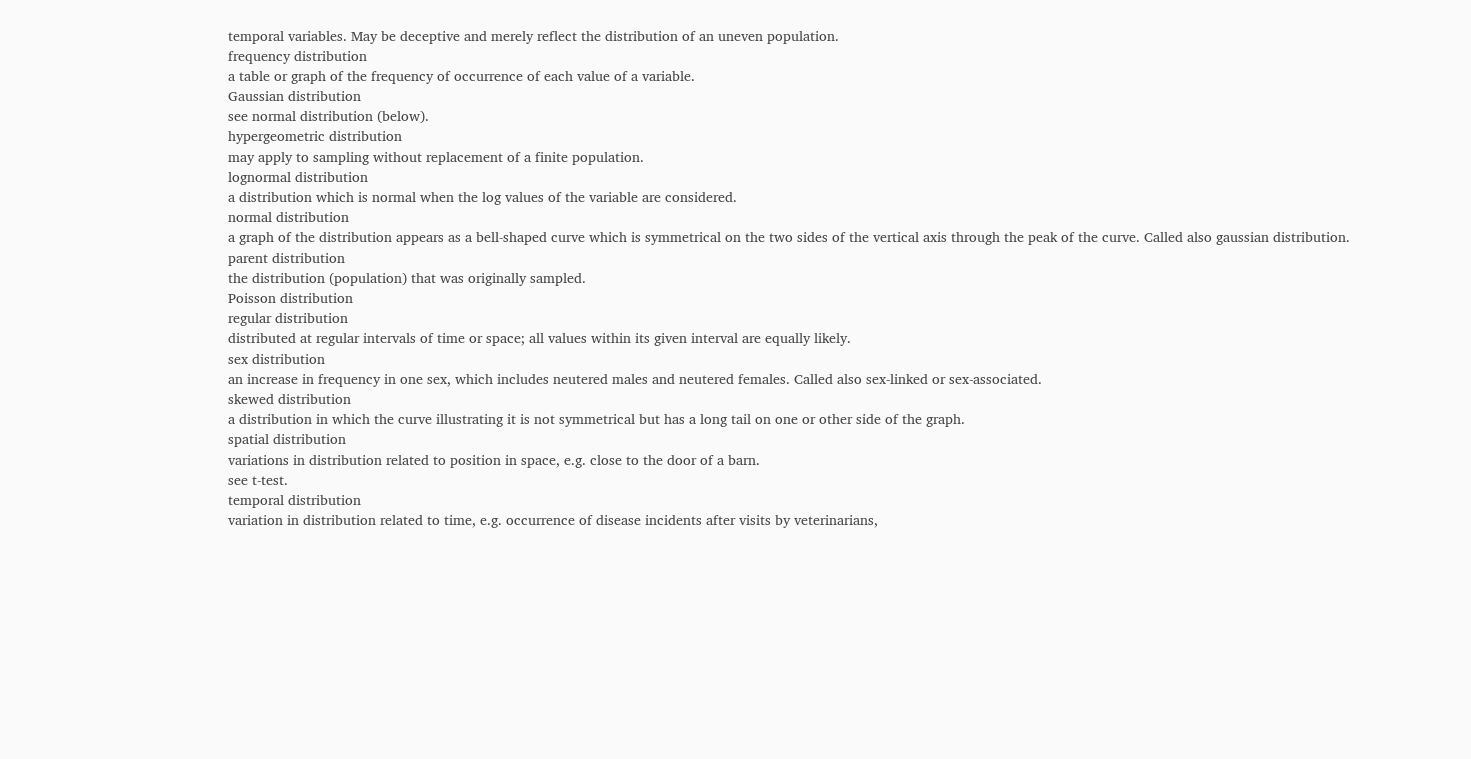temporal variables. May be deceptive and merely reflect the distribution of an uneven population.
frequency distribution
a table or graph of the frequency of occurrence of each value of a variable.
Gaussian distribution
see normal distribution (below).
hypergeometric distribution
may apply to sampling without replacement of a finite population.
lognormal distribution
a distribution which is normal when the log values of the variable are considered.
normal distribution
a graph of the distribution appears as a bell-shaped curve which is symmetrical on the two sides of the vertical axis through the peak of the curve. Called also gaussian distribution.
parent distribution
the distribution (population) that was originally sampled.
Poisson distribution
regular distribution
distributed at regular intervals of time or space; all values within its given interval are equally likely.
sex distribution
an increase in frequency in one sex, which includes neutered males and neutered females. Called also sex-linked or sex-associated.
skewed distribution
a distribution in which the curve illustrating it is not symmetrical but has a long tail on one or other side of the graph.
spatial distribution
variations in distribution related to position in space, e.g. close to the door of a barn.
see t-test.
temporal distribution
variation in distribution related to time, e.g. occurrence of disease incidents after visits by veterinarians,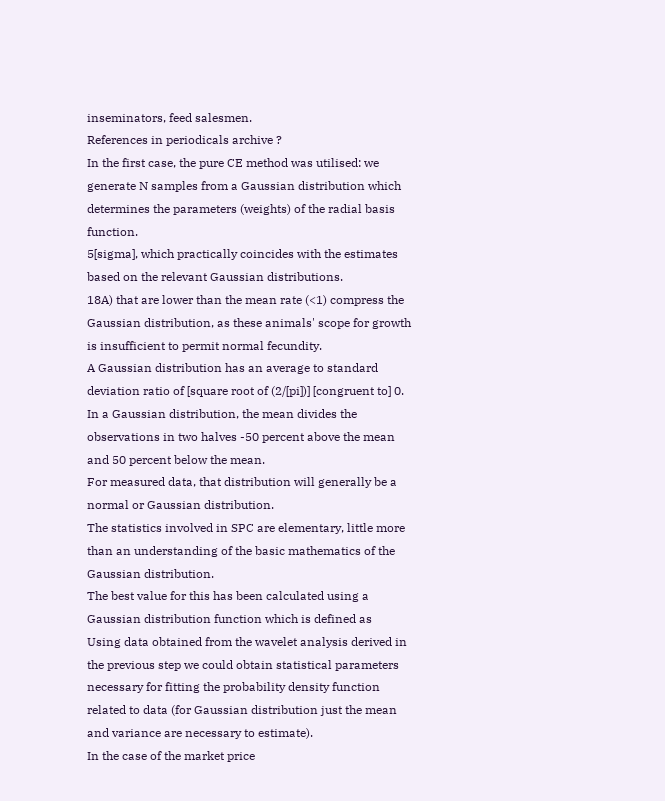inseminators, feed salesmen.
References in periodicals archive ?
In the first case, the pure CE method was utilised: we generate N samples from a Gaussian distribution which determines the parameters (weights) of the radial basis function.
5[sigma], which practically coincides with the estimates based on the relevant Gaussian distributions.
18A) that are lower than the mean rate (<1) compress the Gaussian distribution, as these animals' scope for growth is insufficient to permit normal fecundity.
A Gaussian distribution has an average to standard deviation ratio of [square root of (2/[pi])] [congruent to] 0.
In a Gaussian distribution, the mean divides the observations in two halves -50 percent above the mean and 50 percent below the mean.
For measured data, that distribution will generally be a normal or Gaussian distribution.
The statistics involved in SPC are elementary, little more than an understanding of the basic mathematics of the Gaussian distribution.
The best value for this has been calculated using a Gaussian distribution function which is defined as
Using data obtained from the wavelet analysis derived in the previous step we could obtain statistical parameters necessary for fitting the probability density function related to data (for Gaussian distribution just the mean and variance are necessary to estimate).
In the case of the market price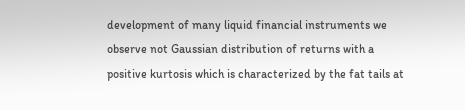development of many liquid financial instruments we observe not Gaussian distribution of returns with a positive kurtosis which is characterized by the fat tails at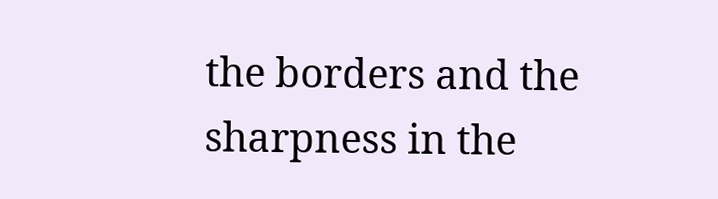the borders and the sharpness in the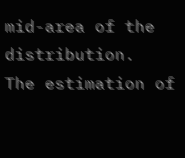mid-area of the distribution.
The estimation of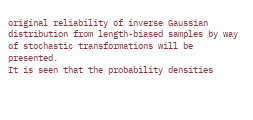original reliability of inverse Gaussian distribution from length-biased samples by way of stochastic transformations will be presented.
It is seen that the probability densities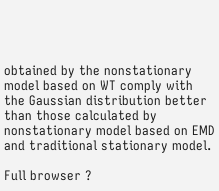obtained by the nonstationary model based on WT comply with the Gaussian distribution better than those calculated by nonstationary model based on EMD and traditional stationary model.

Full browser ?